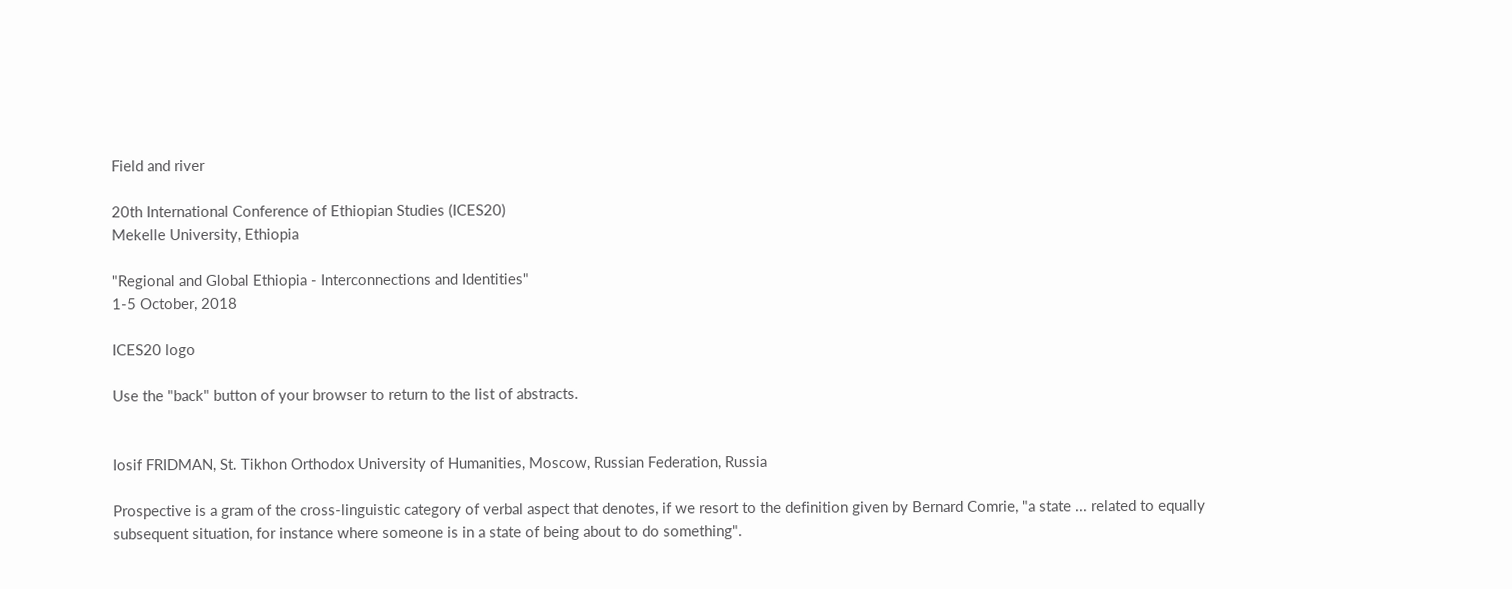Field and river

20th International Conference of Ethiopian Studies (ICES20)
Mekelle University, Ethiopia

"Regional and Global Ethiopia - Interconnections and Identities"
1-5 October, 2018

ICES20 logo

Use the "back" button of your browser to return to the list of abstracts.


Iosif FRIDMAN, St. Tikhon Orthodox University of Humanities, Moscow, Russian Federation, Russia

Prospective is a gram of the cross-linguistic category of verbal aspect that denotes, if we resort to the definition given by Bernard Comrie, "a state ... related to equally subsequent situation, for instance where someone is in a state of being about to do something".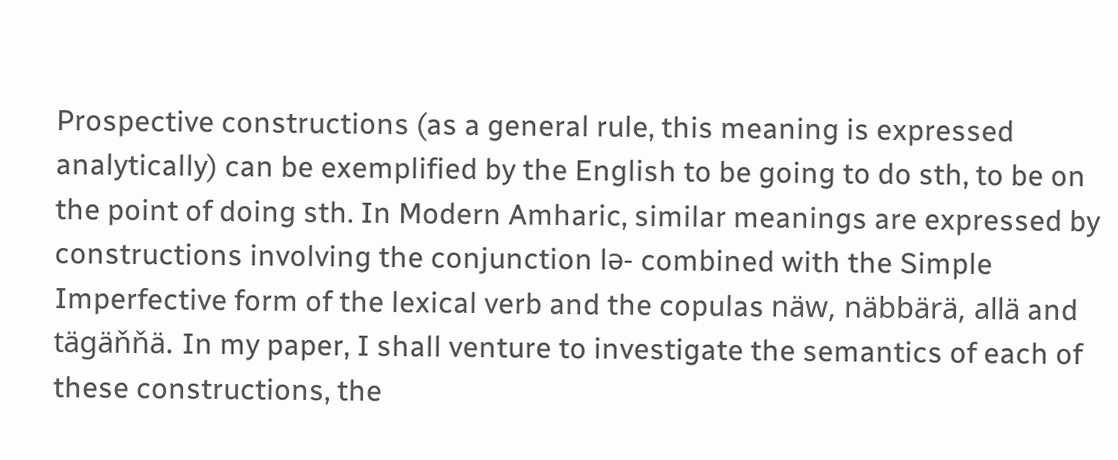Prospective constructions (as a general rule, this meaning is expressed analytically) can be exemplified by the English to be going to do sth, to be on the point of doing sth. In Modern Amharic, similar meanings are expressed by constructions involving the conjunction lә- combined with the Simple Imperfective form of the lexical verb and the copulas näw, näbbärä, allä and tägäňňä. In my paper, I shall venture to investigate the semantics of each of these constructions, the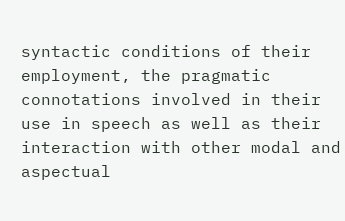syntactic conditions of their employment, the pragmatic connotations involved in their use in speech as well as their interaction with other modal and aspectual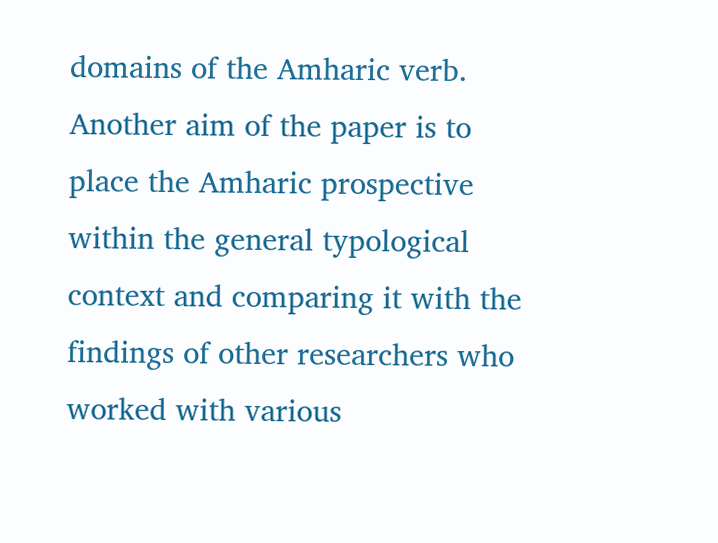domains of the Amharic verb. Another aim of the paper is to place the Amharic prospective within the general typological context and comparing it with the findings of other researchers who worked with various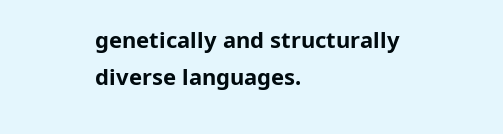genetically and structurally diverse languages.